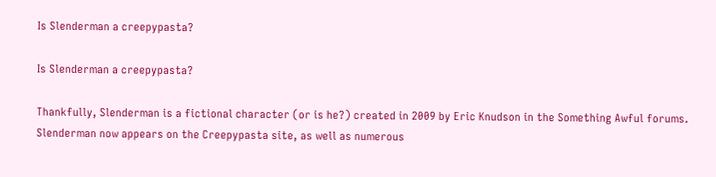Is Slenderman a creepypasta?

Is Slenderman a creepypasta?

Thankfully, Slenderman is a fictional character (or is he?) created in 2009 by Eric Knudson in the Something Awful forums. Slenderman now appears on the Creepypasta site, as well as numerous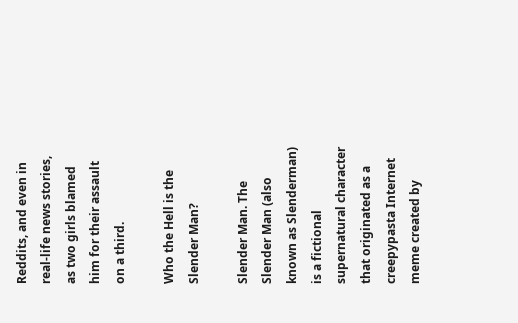Reddits, and even in real-life news stories, as two girls blamed him for their assault on a third.

Who the Hell is the Slender Man?

Slender Man. The Slender Man (also known as Slenderman) is a fictional supernatural character that originated as a creepypasta Internet meme created by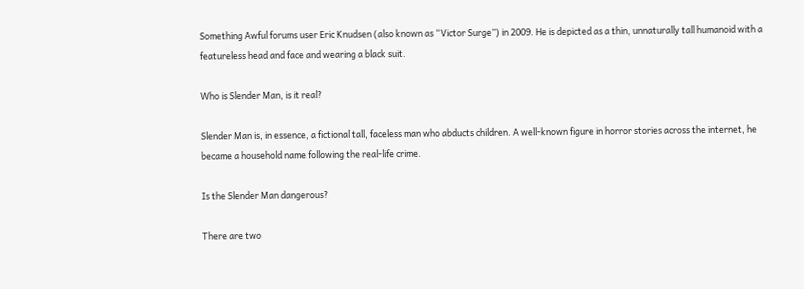Something Awful forums user Eric Knudsen (also known as “Victor Surge”) in 2009. He is depicted as a thin, unnaturally tall humanoid with a featureless head and face and wearing a black suit.

Who is Slender Man, is it real?

Slender Man is, in essence, a fictional tall, faceless man who abducts children. A well-known figure in horror stories across the internet, he became a household name following the real-life crime.

Is the Slender Man dangerous?

There are two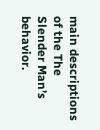main descriptions of the The Slender Man’s behavior.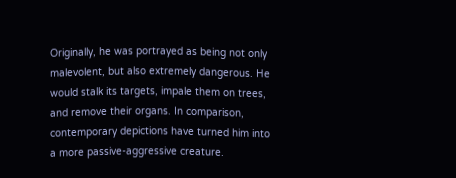Originally, he was portrayed as being not only malevolent, but also extremely dangerous. He would stalk its targets, impale them on trees, and remove their organs. In comparison, contemporary depictions have turned him into a more passive-aggressive creature.